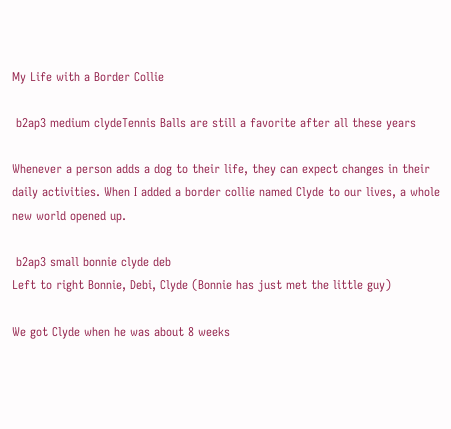My Life with a Border Collie

 b2ap3 medium clydeTennis Balls are still a favorite after all these years

Whenever a person adds a dog to their life, they can expect changes in their daily activities. When I added a border collie named Clyde to our lives, a whole new world opened up.

 b2ap3 small bonnie clyde deb
Left to right Bonnie, Debi, Clyde (Bonnie has just met the little guy)

We got Clyde when he was about 8 weeks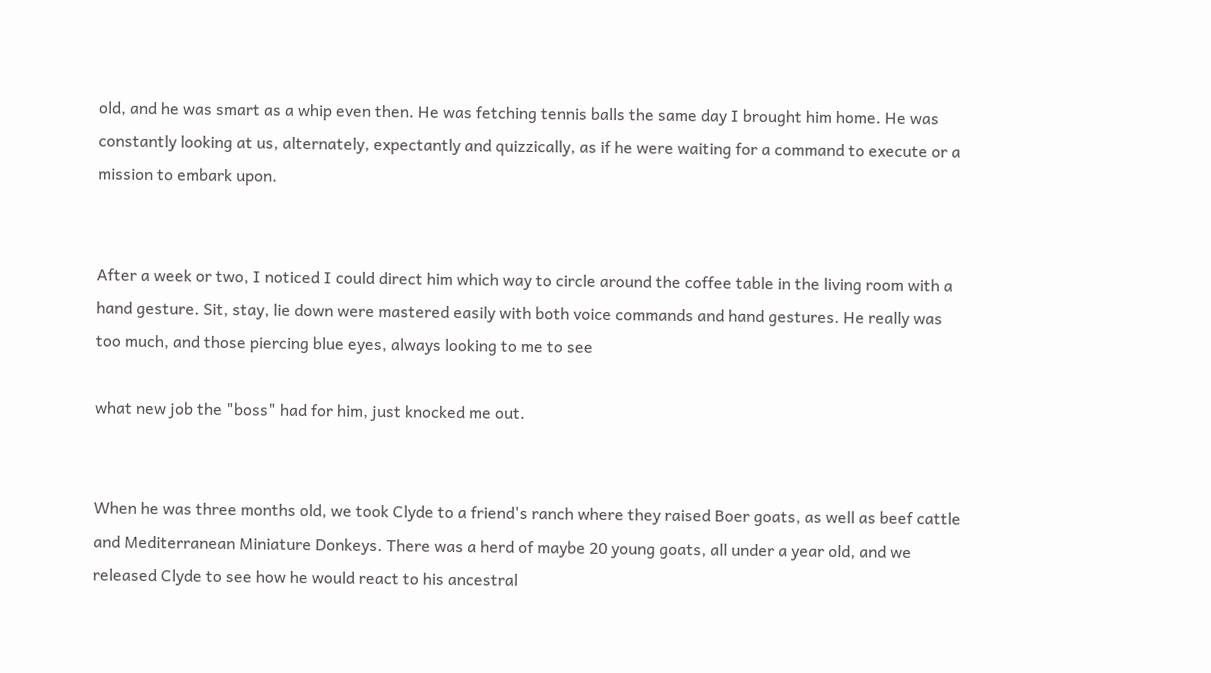old, and he was smart as a whip even then. He was fetching tennis balls the same day I brought him home. He was constantly looking at us, alternately, expectantly and quizzically, as if he were waiting for a command to execute or a mission to embark upon.


After a week or two, I noticed I could direct him which way to circle around the coffee table in the living room with a hand gesture. Sit, stay, lie down were mastered easily with both voice commands and hand gestures. He really was too much, and those piercing blue eyes, always looking to me to see

what new job the "boss" had for him, just knocked me out.


When he was three months old, we took Clyde to a friend's ranch where they raised Boer goats, as well as beef cattle and Mediterranean Miniature Donkeys. There was a herd of maybe 20 young goats, all under a year old, and we released Clyde to see how he would react to his ancestral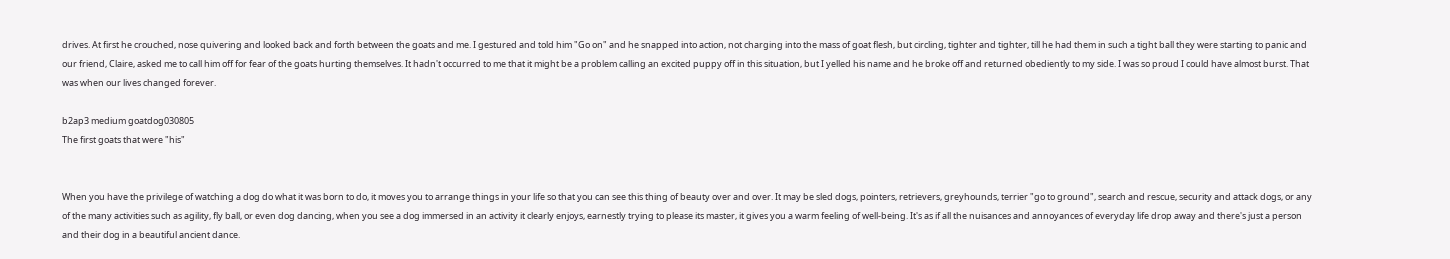drives. At first he crouched, nose quivering and looked back and forth between the goats and me. I gestured and told him "Go on" and he snapped into action, not charging into the mass of goat flesh, but circling, tighter and tighter, till he had them in such a tight ball they were starting to panic and our friend, Claire, asked me to call him off for fear of the goats hurting themselves. It hadn't occurred to me that it might be a problem calling an excited puppy off in this situation, but I yelled his name and he broke off and returned obediently to my side. I was so proud I could have almost burst. That was when our lives changed forever.

b2ap3 medium goatdog030805
The first goats that were "his"


When you have the privilege of watching a dog do what it was born to do, it moves you to arrange things in your life so that you can see this thing of beauty over and over. It may be sled dogs, pointers, retrievers, greyhounds, terrier "go to ground", search and rescue, security and attack dogs, or any of the many activities such as agility, fly ball, or even dog dancing, when you see a dog immersed in an activity it clearly enjoys, earnestly trying to please its master, it gives you a warm feeling of well-being. It's as if all the nuisances and annoyances of everyday life drop away and there's just a person and their dog in a beautiful ancient dance.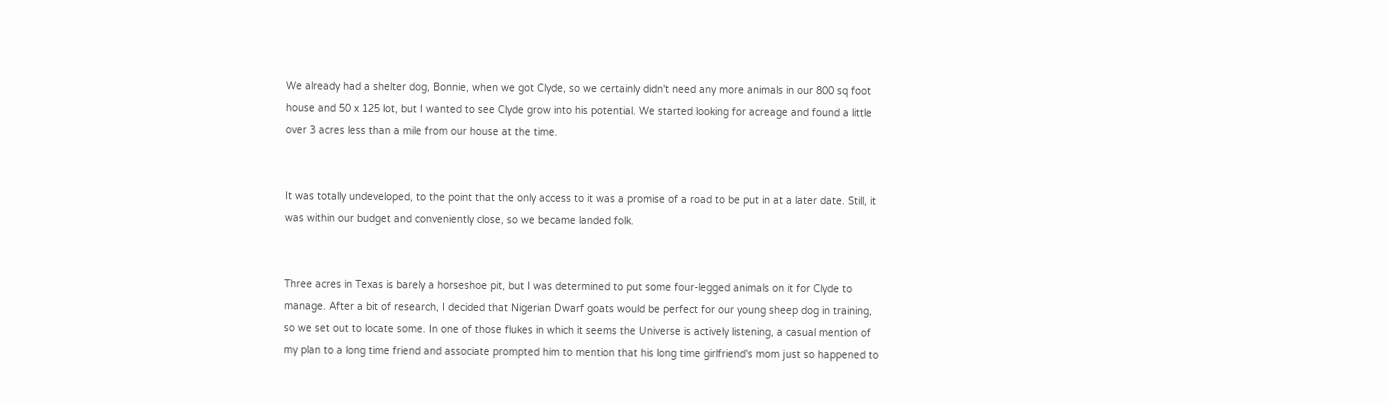We already had a shelter dog, Bonnie, when we got Clyde, so we certainly didn't need any more animals in our 800 sq foot house and 50 x 125 lot, but I wanted to see Clyde grow into his potential. We started looking for acreage and found a little over 3 acres less than a mile from our house at the time.


It was totally undeveloped, to the point that the only access to it was a promise of a road to be put in at a later date. Still, it was within our budget and conveniently close, so we became landed folk.


Three acres in Texas is barely a horseshoe pit, but I was determined to put some four-legged animals on it for Clyde to manage. After a bit of research, I decided that Nigerian Dwarf goats would be perfect for our young sheep dog in training, so we set out to locate some. In one of those flukes in which it seems the Universe is actively listening, a casual mention of my plan to a long time friend and associate prompted him to mention that his long time girlfriend's mom just so happened to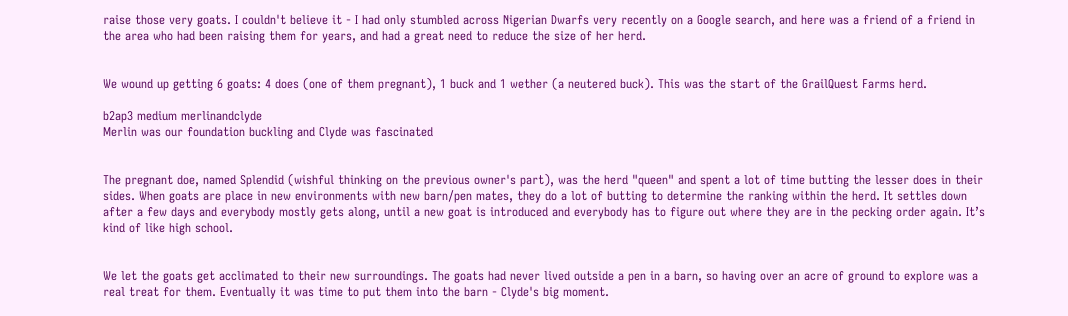raise those very goats. I couldn't believe it - I had only stumbled across Nigerian Dwarfs very recently on a Google search, and here was a friend of a friend in the area who had been raising them for years, and had a great need to reduce the size of her herd.


We wound up getting 6 goats: 4 does (one of them pregnant), 1 buck and 1 wether (a neutered buck). This was the start of the GrailQuest Farms herd.

b2ap3 medium merlinandclyde
Merlin was our foundation buckling and Clyde was fascinated


The pregnant doe, named Splendid (wishful thinking on the previous owner's part), was the herd "queen" and spent a lot of time butting the lesser does in their sides. When goats are place in new environments with new barn/pen mates, they do a lot of butting to determine the ranking within the herd. It settles down after a few days and everybody mostly gets along, until a new goat is introduced and everybody has to figure out where they are in the pecking order again. It’s kind of like high school.


We let the goats get acclimated to their new surroundings. The goats had never lived outside a pen in a barn, so having over an acre of ground to explore was a real treat for them. Eventually it was time to put them into the barn - Clyde's big moment.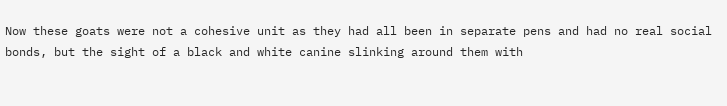Now these goats were not a cohesive unit as they had all been in separate pens and had no real social bonds, but the sight of a black and white canine slinking around them with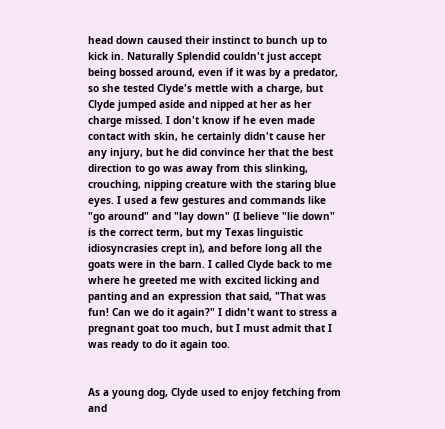head down caused their instinct to bunch up to kick in. Naturally Splendid couldn't just accept being bossed around, even if it was by a predator, so she tested Clyde's mettle with a charge, but Clyde jumped aside and nipped at her as her charge missed. I don't know if he even made contact with skin, he certainly didn't cause her any injury, but he did convince her that the best direction to go was away from this slinking, crouching, nipping creature with the staring blue eyes. I used a few gestures and commands like "go around" and "lay down" (I believe "lie down" is the correct term, but my Texas linguistic idiosyncrasies crept in), and before long all the goats were in the barn. I called Clyde back to me where he greeted me with excited licking and panting and an expression that said, "That was fun! Can we do it again?" I didn't want to stress a pregnant goat too much, but I must admit that I was ready to do it again too.


As a young dog, Clyde used to enjoy fetching from and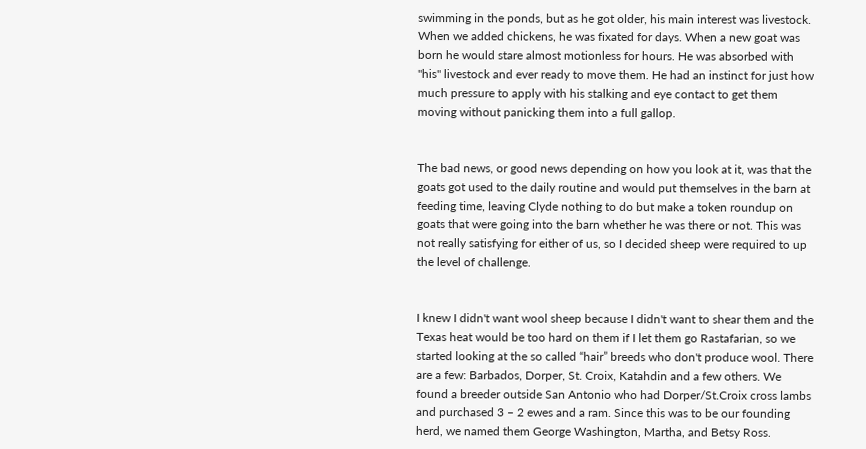swimming in the ponds, but as he got older, his main interest was livestock. When we added chickens, he was fixated for days. When a new goat was born he would stare almost motionless for hours. He was absorbed with "his" livestock and ever ready to move them. He had an instinct for just how much pressure to apply with his stalking and eye contact to get them moving without panicking them into a full gallop.


The bad news, or good news depending on how you look at it, was that the goats got used to the daily routine and would put themselves in the barn at feeding time, leaving Clyde nothing to do but make a token roundup on goats that were going into the barn whether he was there or not. This was not really satisfying for either of us, so I decided sheep were required to up the level of challenge.


I knew I didn't want wool sheep because I didn't want to shear them and the Texas heat would be too hard on them if I let them go Rastafarian, so we started looking at the so called “hair” breeds who don't produce wool. There are a few: Barbados, Dorper, St. Croix, Katahdin and a few others. We found a breeder outside San Antonio who had Dorper/St.Croix cross lambs and purchased 3 – 2 ewes and a ram. Since this was to be our founding herd, we named them George Washington, Martha, and Betsy Ross.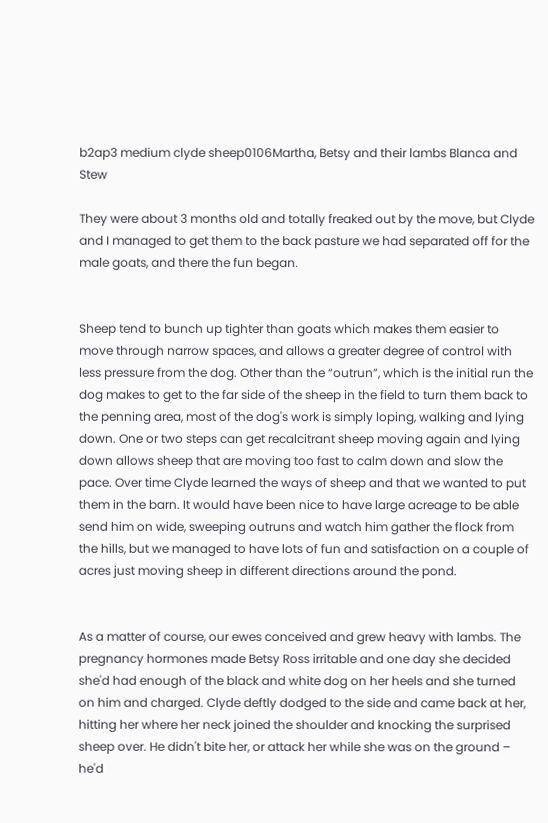b2ap3 medium clyde sheep0106Martha, Betsy and their lambs Blanca and Stew

They were about 3 months old and totally freaked out by the move, but Clyde and I managed to get them to the back pasture we had separated off for the male goats, and there the fun began.


Sheep tend to bunch up tighter than goats which makes them easier to move through narrow spaces, and allows a greater degree of control with less pressure from the dog. Other than the “outrun”, which is the initial run the dog makes to get to the far side of the sheep in the field to turn them back to the penning area, most of the dog's work is simply loping, walking and lying down. One or two steps can get recalcitrant sheep moving again and lying down allows sheep that are moving too fast to calm down and slow the pace. Over time Clyde learned the ways of sheep and that we wanted to put them in the barn. It would have been nice to have large acreage to be able send him on wide, sweeping outruns and watch him gather the flock from the hills, but we managed to have lots of fun and satisfaction on a couple of acres just moving sheep in different directions around the pond.


As a matter of course, our ewes conceived and grew heavy with lambs. The pregnancy hormones made Betsy Ross irritable and one day she decided she'd had enough of the black and white dog on her heels and she turned on him and charged. Clyde deftly dodged to the side and came back at her, hitting her where her neck joined the shoulder and knocking the surprised sheep over. He didn't bite her, or attack her while she was on the ground – he'd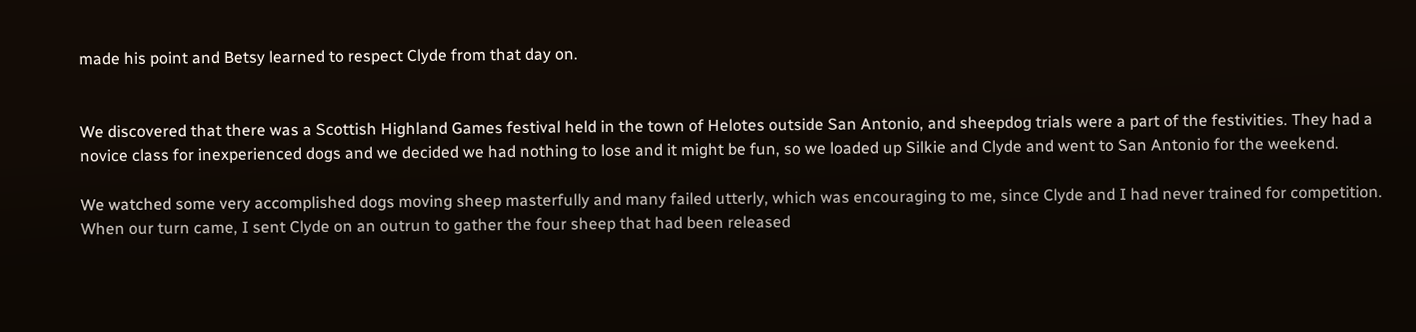made his point and Betsy learned to respect Clyde from that day on.


We discovered that there was a Scottish Highland Games festival held in the town of Helotes outside San Antonio, and sheepdog trials were a part of the festivities. They had a novice class for inexperienced dogs and we decided we had nothing to lose and it might be fun, so we loaded up Silkie and Clyde and went to San Antonio for the weekend.

We watched some very accomplished dogs moving sheep masterfully and many failed utterly, which was encouraging to me, since Clyde and I had never trained for competition. When our turn came, I sent Clyde on an outrun to gather the four sheep that had been released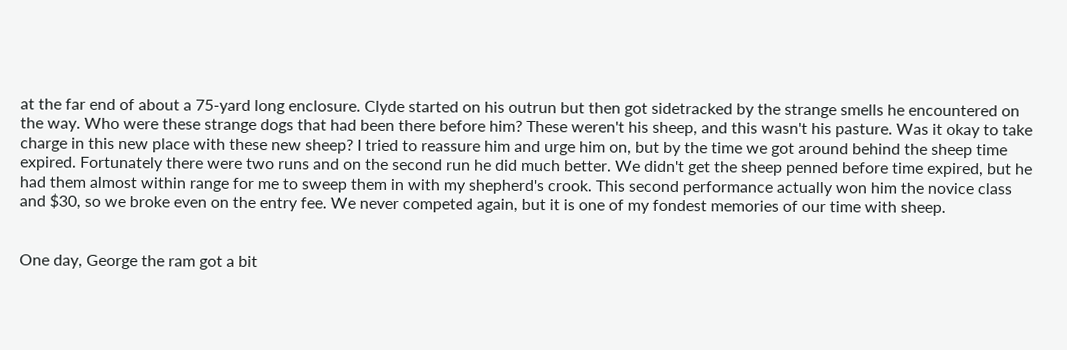at the far end of about a 75-yard long enclosure. Clyde started on his outrun but then got sidetracked by the strange smells he encountered on the way. Who were these strange dogs that had been there before him? These weren't his sheep, and this wasn't his pasture. Was it okay to take charge in this new place with these new sheep? I tried to reassure him and urge him on, but by the time we got around behind the sheep time expired. Fortunately there were two runs and on the second run he did much better. We didn't get the sheep penned before time expired, but he had them almost within range for me to sweep them in with my shepherd's crook. This second performance actually won him the novice class and $30, so we broke even on the entry fee. We never competed again, but it is one of my fondest memories of our time with sheep.


One day, George the ram got a bit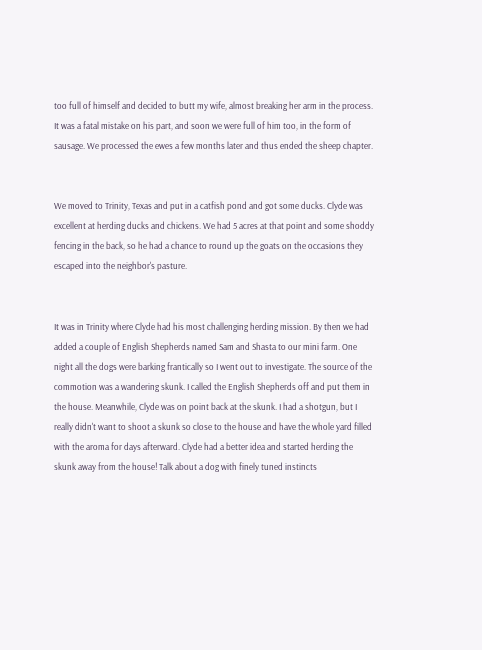too full of himself and decided to butt my wife, almost breaking her arm in the process. It was a fatal mistake on his part, and soon we were full of him too, in the form of sausage. We processed the ewes a few months later and thus ended the sheep chapter.


We moved to Trinity, Texas and put in a catfish pond and got some ducks. Clyde was excellent at herding ducks and chickens. We had 5 acres at that point and some shoddy fencing in the back, so he had a chance to round up the goats on the occasions they escaped into the neighbor's pasture.


It was in Trinity where Clyde had his most challenging herding mission. By then we had added a couple of English Shepherds named Sam and Shasta to our mini farm. One night all the dogs were barking frantically so I went out to investigate. The source of the commotion was a wandering skunk. I called the English Shepherds off and put them in the house. Meanwhile, Clyde was on point back at the skunk. I had a shotgun, but I really didn't want to shoot a skunk so close to the house and have the whole yard filled with the aroma for days afterward. Clyde had a better idea and started herding the skunk away from the house! Talk about a dog with finely tuned instincts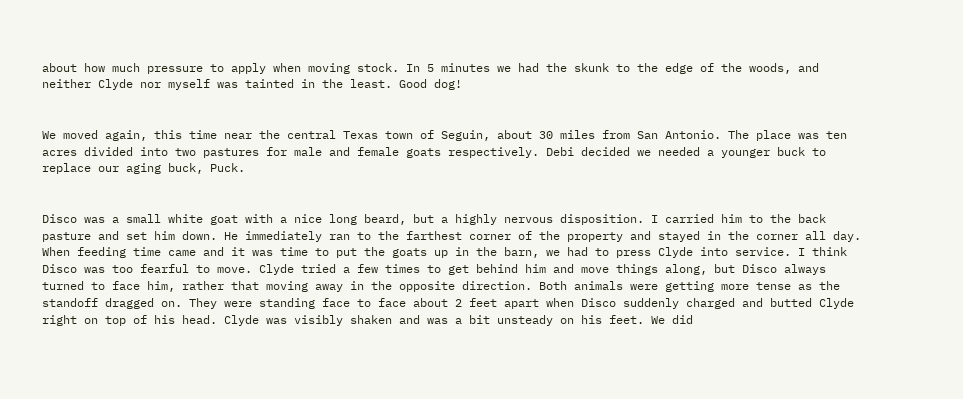about how much pressure to apply when moving stock. In 5 minutes we had the skunk to the edge of the woods, and neither Clyde nor myself was tainted in the least. Good dog!


We moved again, this time near the central Texas town of Seguin, about 30 miles from San Antonio. The place was ten acres divided into two pastures for male and female goats respectively. Debi decided we needed a younger buck to replace our aging buck, Puck.


Disco was a small white goat with a nice long beard, but a highly nervous disposition. I carried him to the back pasture and set him down. He immediately ran to the farthest corner of the property and stayed in the corner all day. When feeding time came and it was time to put the goats up in the barn, we had to press Clyde into service. I think Disco was too fearful to move. Clyde tried a few times to get behind him and move things along, but Disco always turned to face him, rather that moving away in the opposite direction. Both animals were getting more tense as the standoff dragged on. They were standing face to face about 2 feet apart when Disco suddenly charged and butted Clyde right on top of his head. Clyde was visibly shaken and was a bit unsteady on his feet. We did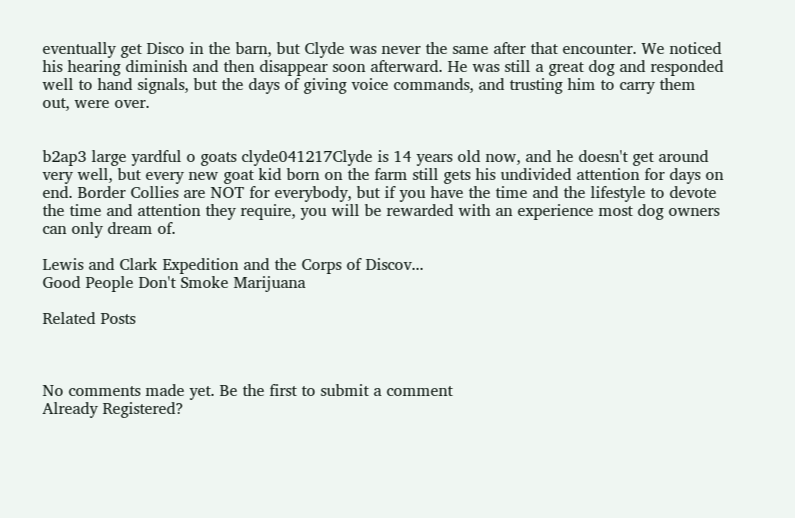eventually get Disco in the barn, but Clyde was never the same after that encounter. We noticed his hearing diminish and then disappear soon afterward. He was still a great dog and responded well to hand signals, but the days of giving voice commands, and trusting him to carry them out, were over.


b2ap3 large yardful o goats clyde041217Clyde is 14 years old now, and he doesn't get around very well, but every new goat kid born on the farm still gets his undivided attention for days on end. Border Collies are NOT for everybody, but if you have the time and the lifestyle to devote the time and attention they require, you will be rewarded with an experience most dog owners can only dream of.

Lewis and Clark Expedition and the Corps of Discov...
Good People Don't Smoke Marijuana

Related Posts



No comments made yet. Be the first to submit a comment
Already Registered?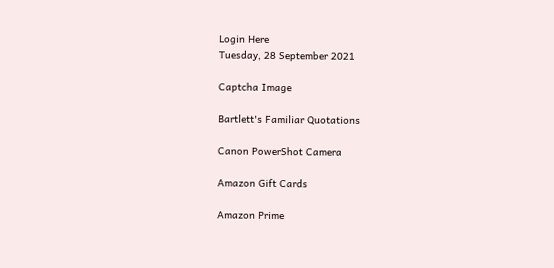Login Here
Tuesday, 28 September 2021

Captcha Image

Bartlett's Familiar Quotations

Canon PowerShot Camera

Amazon Gift Cards

Amazon Prime